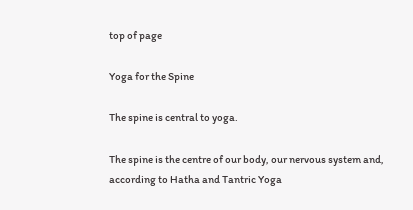top of page

Yoga for the Spine

The spine is central to yoga.

The spine is the centre of our body, our nervous system and, according to Hatha and Tantric Yoga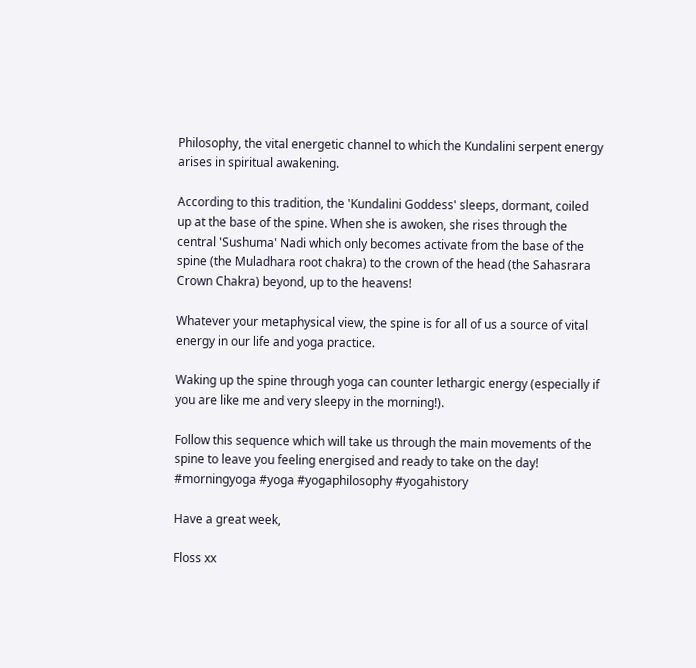Philosophy, the vital energetic channel to which the Kundalini serpent energy arises in spiritual awakening.

According to this tradition, the 'Kundalini Goddess' sleeps, dormant, coiled up at the base of the spine. When she is awoken, she rises through the central 'Sushuma' Nadi which only becomes activate from the base of the spine (the Muladhara root chakra) to the crown of the head (the Sahasrara Crown Chakra) beyond, up to the heavens!

Whatever your metaphysical view, the spine is for all of us a source of vital energy in our life and yoga practice.

Waking up the spine through yoga can counter lethargic energy (especially if you are like me and very sleepy in the morning!).

Follow this sequence which will take us through the main movements of the spine to leave you feeling energised and ready to take on the day! #morningyoga #yoga #yogaphilosophy #yogahistory

Have a great week,

Floss xx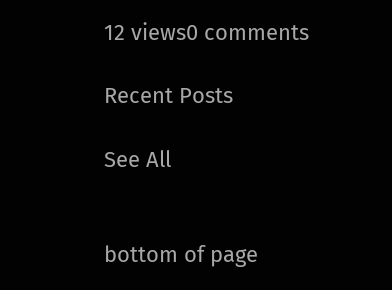12 views0 comments

Recent Posts

See All


bottom of page